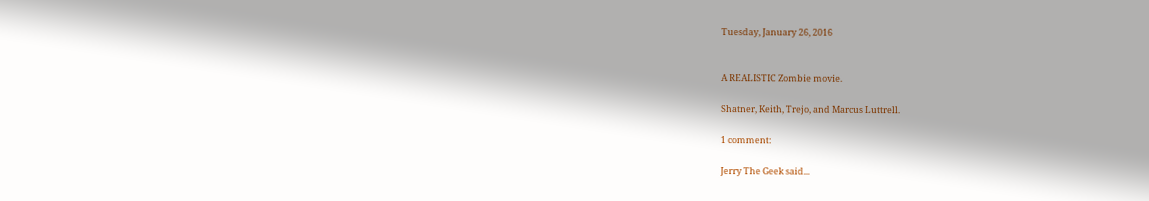Tuesday, January 26, 2016


A REALISTIC Zombie movie.

Shatner, Keith, Trejo, and Marcus Luttrell.

1 comment:

Jerry The Geek said...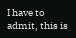I have to admit, this is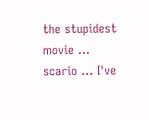the stupidest movie ... scario ... I've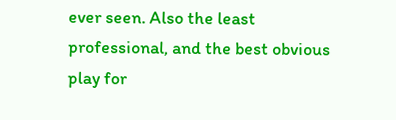ever seen. Also the least professional, and the best obvious play for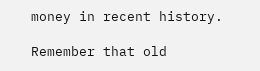money in recent history.

Remember that old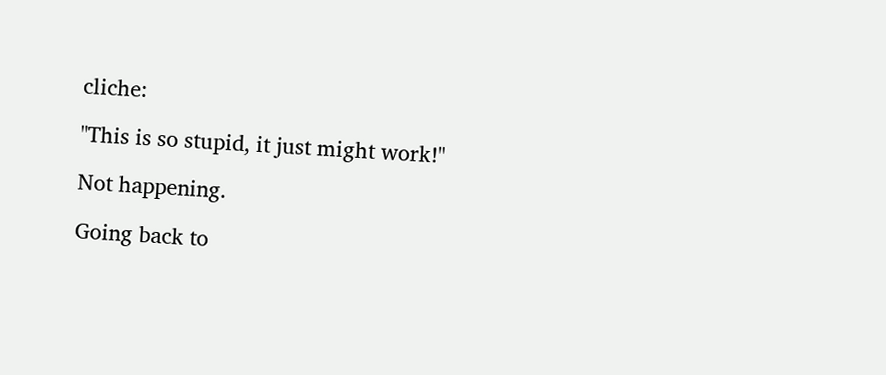cliche:

"This is so stupid, it just might work!"

Not happening.

Going back to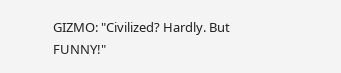GIZMO: "Civilized? Hardly. But FUNNY!"